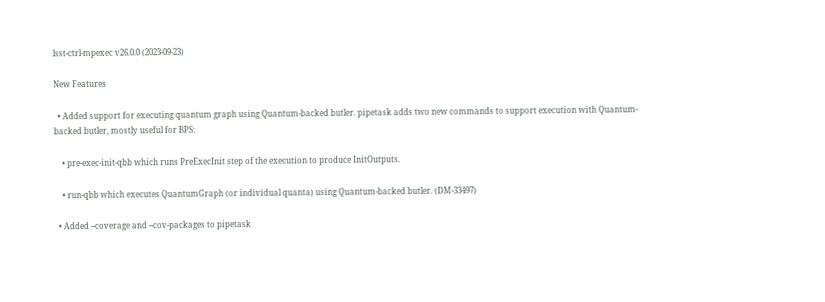lsst-ctrl-mpexec v26.0.0 (2023-09-23)

New Features

  • Added support for executing quantum graph using Quantum-backed butler. pipetask adds two new commands to support execution with Quantum-backed butler, mostly useful for BPS:

    • pre-exec-init-qbb which runs PreExecInit step of the execution to produce InitOutputs.

    • run-qbb which executes QuantumGraph (or individual quanta) using Quantum-backed butler. (DM-33497)

  • Added --coverage and --cov-packages to pipetask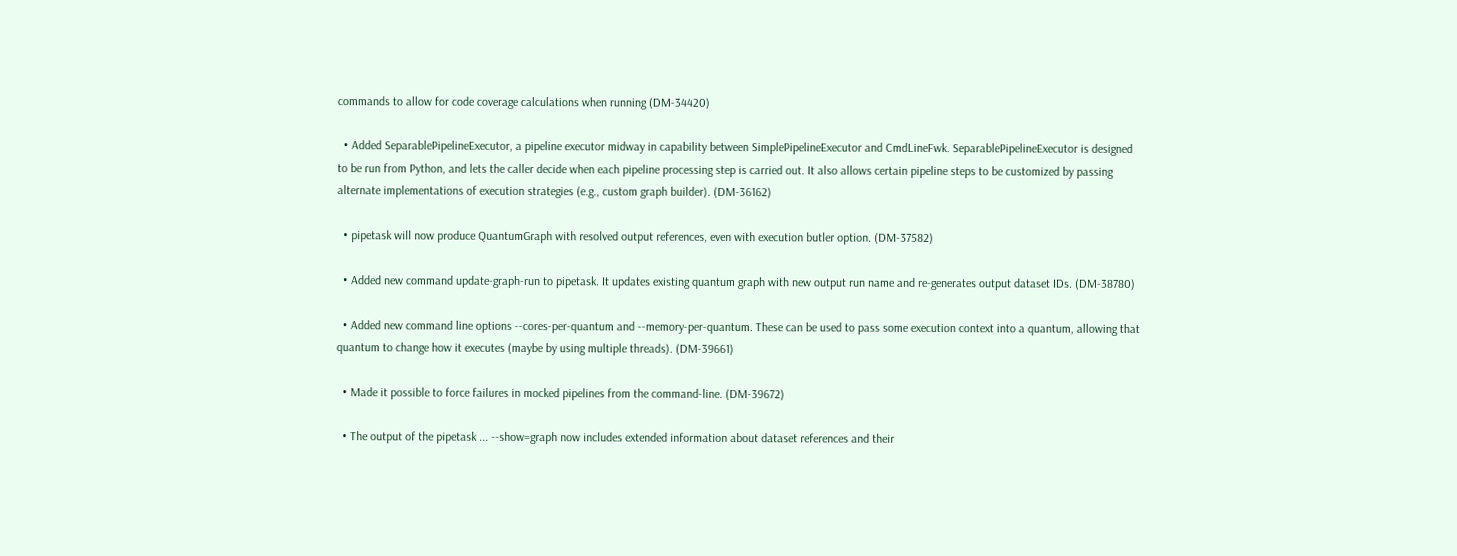commands to allow for code coverage calculations when running (DM-34420)

  • Added SeparablePipelineExecutor, a pipeline executor midway in capability between SimplePipelineExecutor and CmdLineFwk. SeparablePipelineExecutor is designed to be run from Python, and lets the caller decide when each pipeline processing step is carried out. It also allows certain pipeline steps to be customized by passing alternate implementations of execution strategies (e.g., custom graph builder). (DM-36162)

  • pipetask will now produce QuantumGraph with resolved output references, even with execution butler option. (DM-37582)

  • Added new command update-graph-run to pipetask. It updates existing quantum graph with new output run name and re-generates output dataset IDs. (DM-38780)

  • Added new command line options --cores-per-quantum and --memory-per-quantum. These can be used to pass some execution context into a quantum, allowing that quantum to change how it executes (maybe by using multiple threads). (DM-39661)

  • Made it possible to force failures in mocked pipelines from the command-line. (DM-39672)

  • The output of the pipetask ... --show=graph now includes extended information about dataset references and their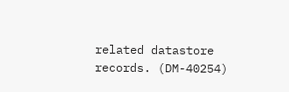related datastore records. (DM-40254)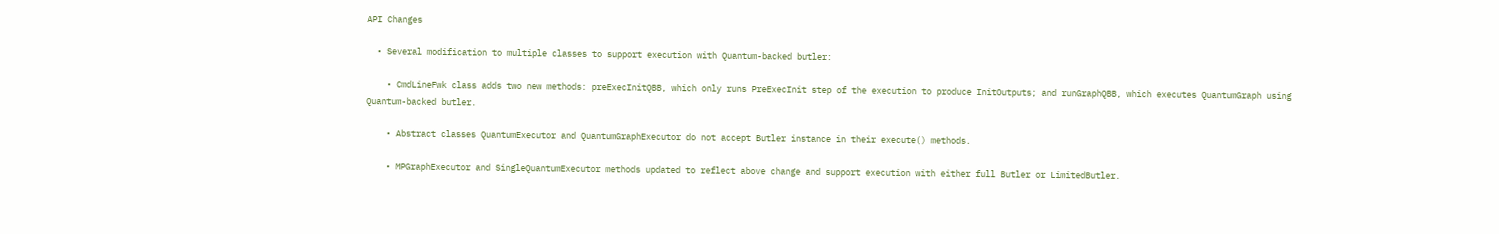API Changes

  • Several modification to multiple classes to support execution with Quantum-backed butler:

    • CmdLineFwk class adds two new methods: preExecInitQBB, which only runs PreExecInit step of the execution to produce InitOutputs; and runGraphQBB, which executes QuantumGraph using Quantum-backed butler.

    • Abstract classes QuantumExecutor and QuantumGraphExecutor do not accept Butler instance in their execute() methods.

    • MPGraphExecutor and SingleQuantumExecutor methods updated to reflect above change and support execution with either full Butler or LimitedButler.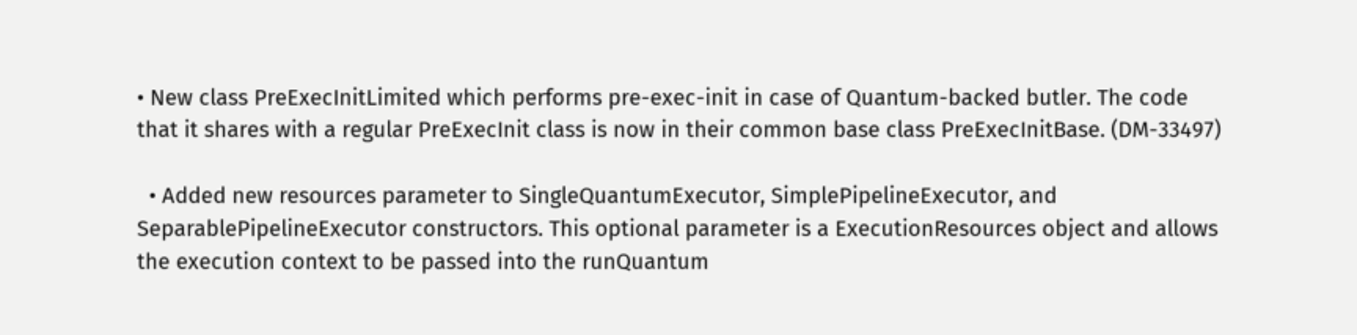• New class PreExecInitLimited which performs pre-exec-init in case of Quantum-backed butler. The code that it shares with a regular PreExecInit class is now in their common base class PreExecInitBase. (DM-33497)

  • Added new resources parameter to SingleQuantumExecutor, SimplePipelineExecutor, and SeparablePipelineExecutor constructors. This optional parameter is a ExecutionResources object and allows the execution context to be passed into the runQuantum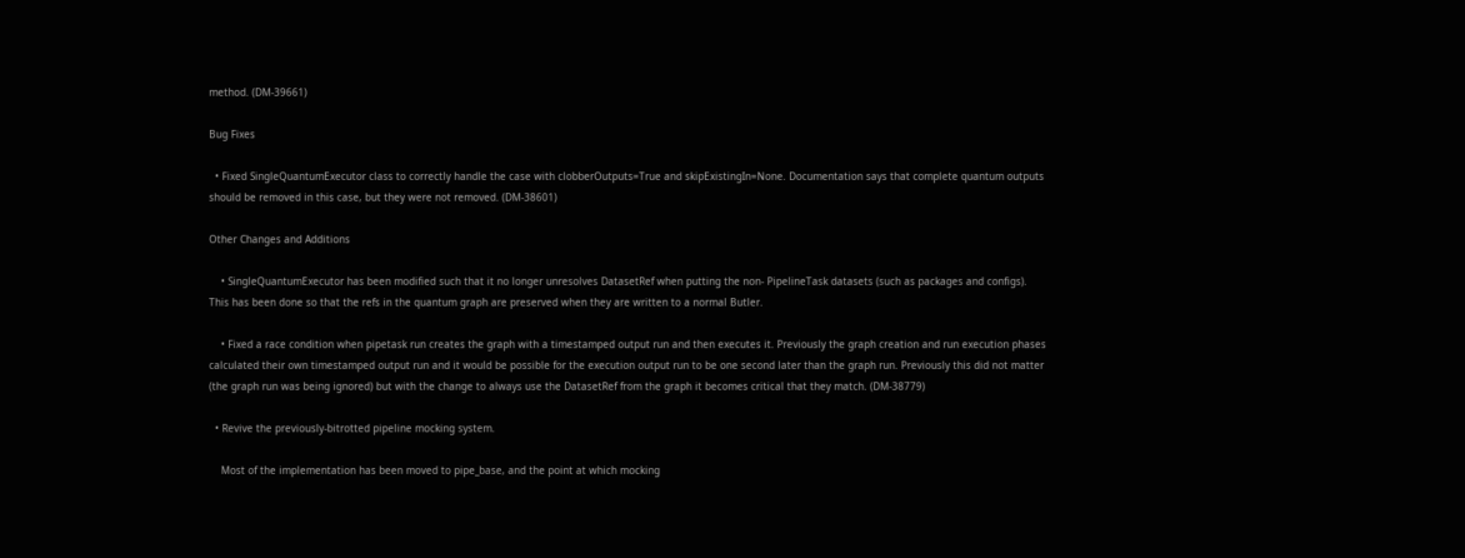method. (DM-39661)

Bug Fixes

  • Fixed SingleQuantumExecutor class to correctly handle the case with clobberOutputs=True and skipExistingIn=None. Documentation says that complete quantum outputs should be removed in this case, but they were not removed. (DM-38601)

Other Changes and Additions

    • SingleQuantumExecutor has been modified such that it no longer unresolves DatasetRef when putting the non- PipelineTask datasets (such as packages and configs). This has been done so that the refs in the quantum graph are preserved when they are written to a normal Butler.

    • Fixed a race condition when pipetask run creates the graph with a timestamped output run and then executes it. Previously the graph creation and run execution phases calculated their own timestamped output run and it would be possible for the execution output run to be one second later than the graph run. Previously this did not matter (the graph run was being ignored) but with the change to always use the DatasetRef from the graph it becomes critical that they match. (DM-38779)

  • Revive the previously-bitrotted pipeline mocking system.

    Most of the implementation has been moved to pipe_base, and the point at which mocking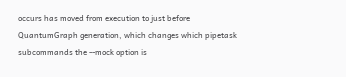occurs has moved from execution to just before QuantumGraph generation, which changes which pipetask subcommands the --mock option is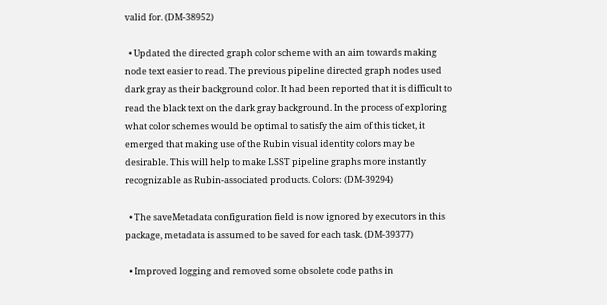valid for. (DM-38952)

  • Updated the directed graph color scheme with an aim towards making node text easier to read. The previous pipeline directed graph nodes used dark gray as their background color. It had been reported that it is difficult to read the black text on the dark gray background. In the process of exploring what color schemes would be optimal to satisfy the aim of this ticket, it emerged that making use of the Rubin visual identity colors may be desirable. This will help to make LSST pipeline graphs more instantly recognizable as Rubin-associated products. Colors: (DM-39294)

  • The saveMetadata configuration field is now ignored by executors in this package, metadata is assumed to be saved for each task. (DM-39377)

  • Improved logging and removed some obsolete code paths in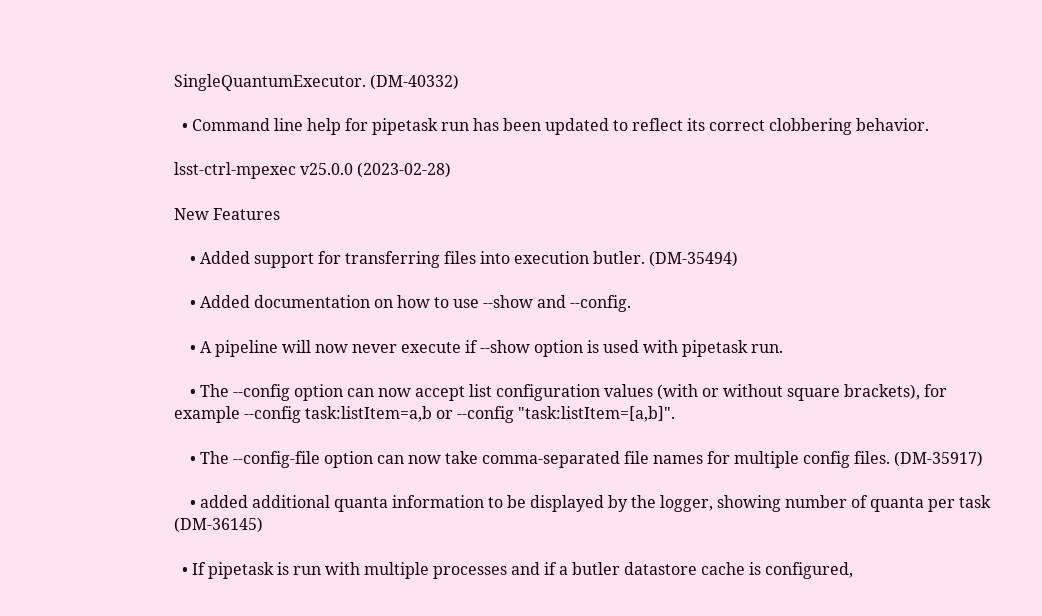SingleQuantumExecutor. (DM-40332)

  • Command line help for pipetask run has been updated to reflect its correct clobbering behavior.

lsst-ctrl-mpexec v25.0.0 (2023-02-28)

New Features

    • Added support for transferring files into execution butler. (DM-35494)

    • Added documentation on how to use --show and --config.

    • A pipeline will now never execute if --show option is used with pipetask run.

    • The --config option can now accept list configuration values (with or without square brackets), for example --config task:listItem=a,b or --config "task:listItem=[a,b]".

    • The --config-file option can now take comma-separated file names for multiple config files. (DM-35917)

    • added additional quanta information to be displayed by the logger, showing number of quanta per task (DM-36145)

  • If pipetask is run with multiple processes and if a butler datastore cache is configured,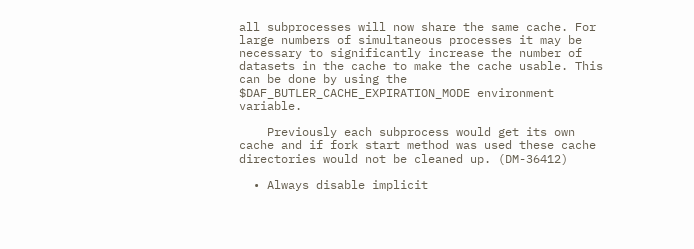all subprocesses will now share the same cache. For large numbers of simultaneous processes it may be necessary to significantly increase the number of datasets in the cache to make the cache usable. This can be done by using the $DAF_BUTLER_CACHE_EXPIRATION_MODE environment variable.

    Previously each subprocess would get its own cache and if fork start method was used these cache directories would not be cleaned up. (DM-36412)

  • Always disable implicit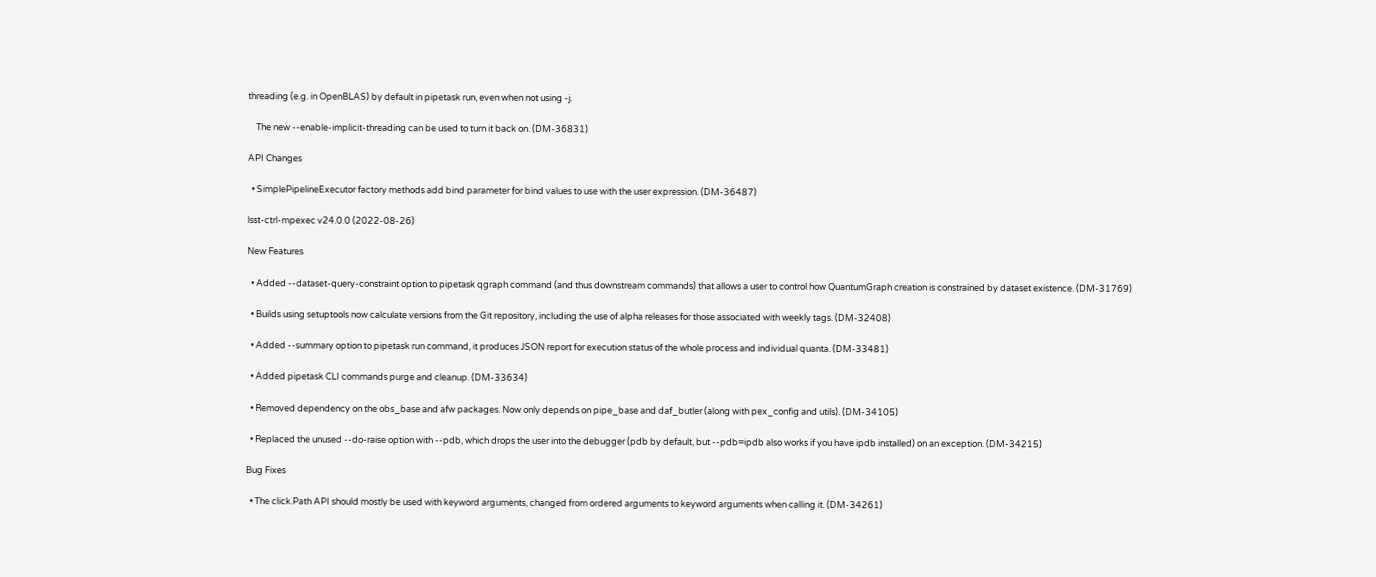threading (e.g. in OpenBLAS) by default in pipetask run, even when not using -j.

    The new --enable-implicit-threading can be used to turn it back on. (DM-36831)

API Changes

  • SimplePipelineExecutor factory methods add bind parameter for bind values to use with the user expression. (DM-36487)

lsst-ctrl-mpexec v24.0.0 (2022-08-26)

New Features

  • Added --dataset-query-constraint option to pipetask qgraph command (and thus downstream commands) that allows a user to control how QuantumGraph creation is constrained by dataset existence. (DM-31769)

  • Builds using setuptools now calculate versions from the Git repository, including the use of alpha releases for those associated with weekly tags. (DM-32408)

  • Added --summary option to pipetask run command, it produces JSON report for execution status of the whole process and individual quanta. (DM-33481)

  • Added pipetask CLI commands purge and cleanup. (DM-33634)

  • Removed dependency on the obs_base and afw packages. Now only depends on pipe_base and daf_butler (along with pex_config and utils). (DM-34105)

  • Replaced the unused --do-raise option with --pdb, which drops the user into the debugger (pdb by default, but --pdb=ipdb also works if you have ipdb installed) on an exception. (DM-34215)

Bug Fixes

  • The click.Path API should mostly be used with keyword arguments, changed from ordered arguments to keyword arguments when calling it. (DM-34261)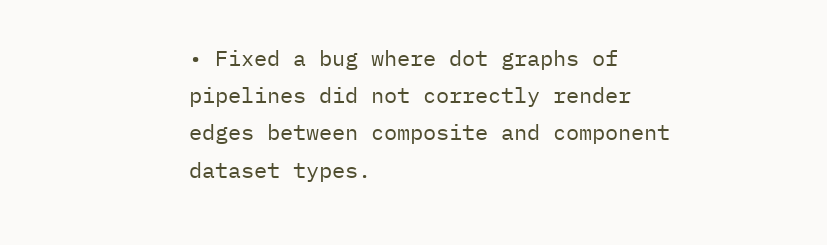• Fixed a bug where dot graphs of pipelines did not correctly render edges between composite and component dataset types.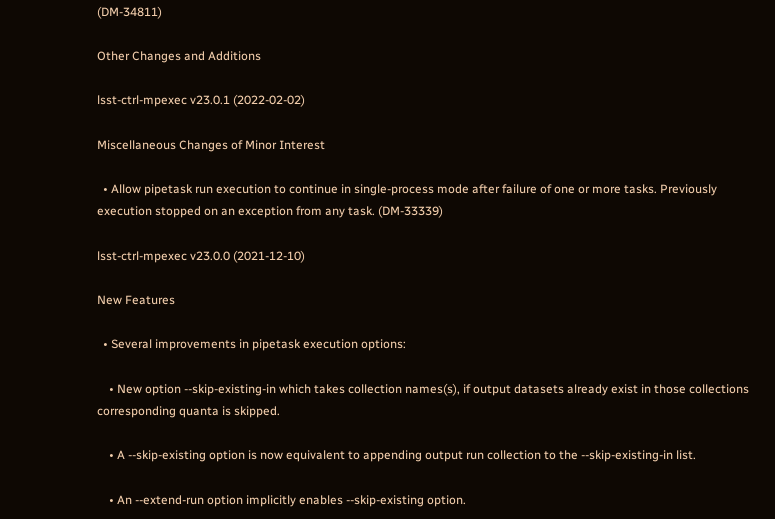(DM-34811)

Other Changes and Additions

lsst-ctrl-mpexec v23.0.1 (2022-02-02)

Miscellaneous Changes of Minor Interest

  • Allow pipetask run execution to continue in single-process mode after failure of one or more tasks. Previously execution stopped on an exception from any task. (DM-33339)

lsst-ctrl-mpexec v23.0.0 (2021-12-10)

New Features

  • Several improvements in pipetask execution options:

    • New option --skip-existing-in which takes collection names(s), if output datasets already exist in those collections corresponding quanta is skipped.

    • A --skip-existing option is now equivalent to appending output run collection to the --skip-existing-in list.

    • An --extend-run option implicitly enables --skip-existing option.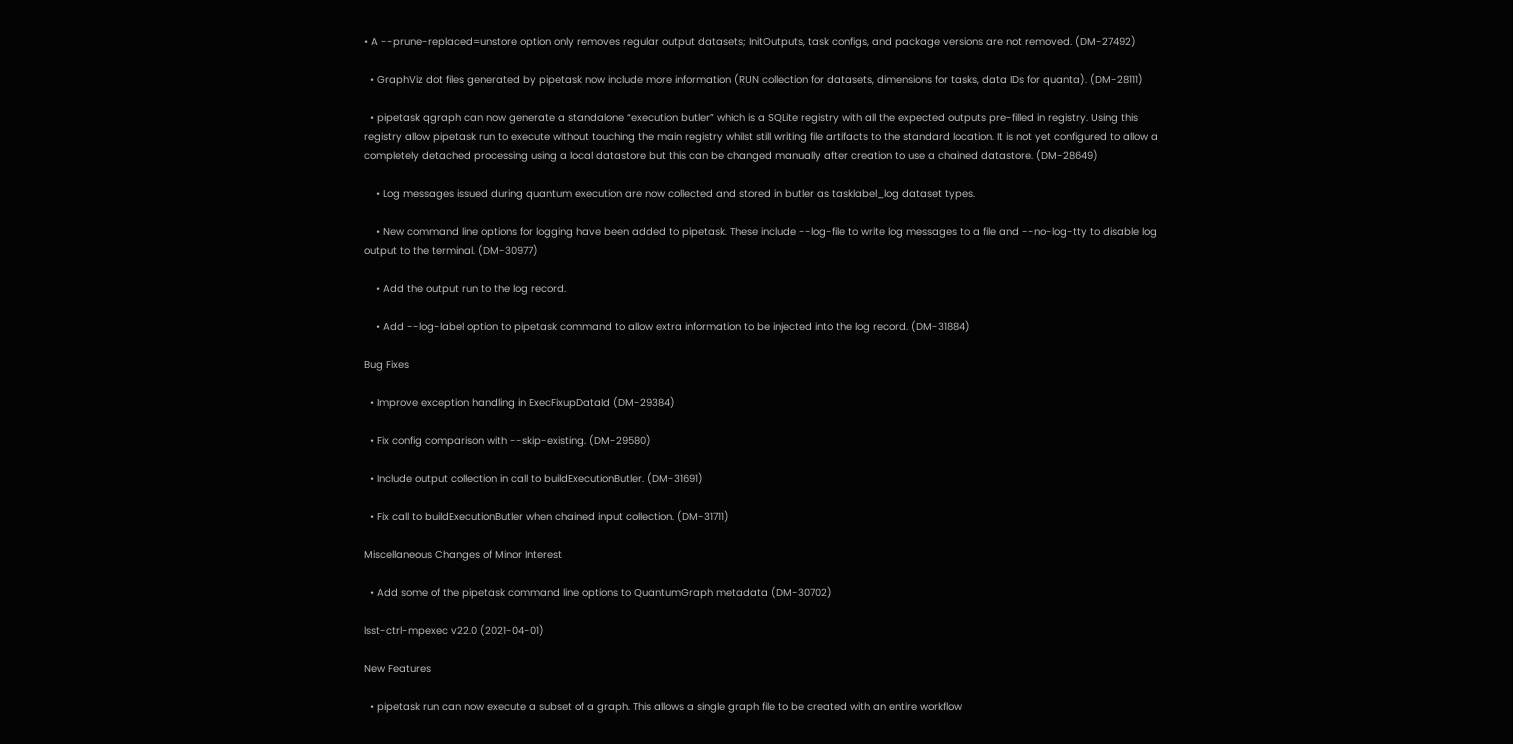• A --prune-replaced=unstore option only removes regular output datasets; InitOutputs, task configs, and package versions are not removed. (DM-27492)

  • GraphViz dot files generated by pipetask now include more information (RUN collection for datasets, dimensions for tasks, data IDs for quanta). (DM-28111)

  • pipetask qgraph can now generate a standalone “execution butler” which is a SQLite registry with all the expected outputs pre-filled in registry. Using this registry allow pipetask run to execute without touching the main registry whilst still writing file artifacts to the standard location. It is not yet configured to allow a completely detached processing using a local datastore but this can be changed manually after creation to use a chained datastore. (DM-28649)

    • Log messages issued during quantum execution are now collected and stored in butler as tasklabel_log dataset types.

    • New command line options for logging have been added to pipetask. These include --log-file to write log messages to a file and --no-log-tty to disable log output to the terminal. (DM-30977)

    • Add the output run to the log record.

    • Add --log-label option to pipetask command to allow extra information to be injected into the log record. (DM-31884)

Bug Fixes

  • Improve exception handling in ExecFixupDataId (DM-29384)

  • Fix config comparison with --skip-existing. (DM-29580)

  • Include output collection in call to buildExecutionButler. (DM-31691)

  • Fix call to buildExecutionButler when chained input collection. (DM-31711)

Miscellaneous Changes of Minor Interest

  • Add some of the pipetask command line options to QuantumGraph metadata (DM-30702)

lsst-ctrl-mpexec v22.0 (2021-04-01)

New Features

  • pipetask run can now execute a subset of a graph. This allows a single graph file to be created with an entire workflow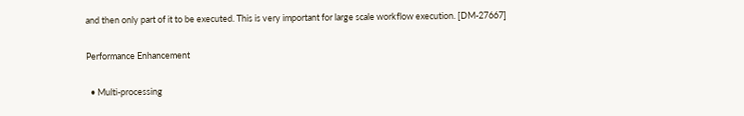and then only part of it to be executed. This is very important for large scale workflow execution. [DM-27667]

Performance Enhancement

  • Multi-processing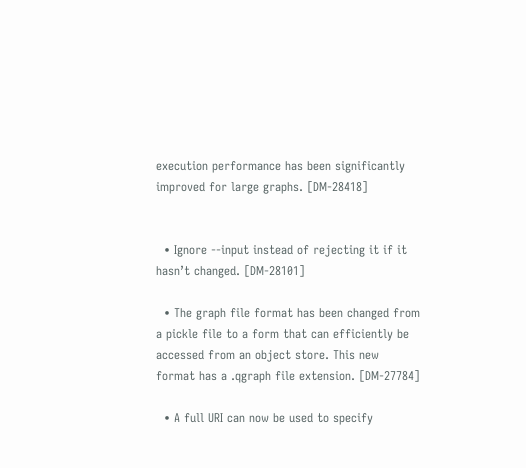execution performance has been significantly improved for large graphs. [DM-28418]


  • Ignore --input instead of rejecting it if it hasn’t changed. [DM-28101]

  • The graph file format has been changed from a pickle file to a form that can efficiently be accessed from an object store. This new format has a .qgraph file extension. [DM-27784]

  • A full URI can now be used to specify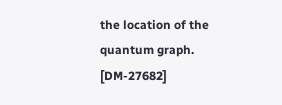the location of the quantum graph. [DM-27682]